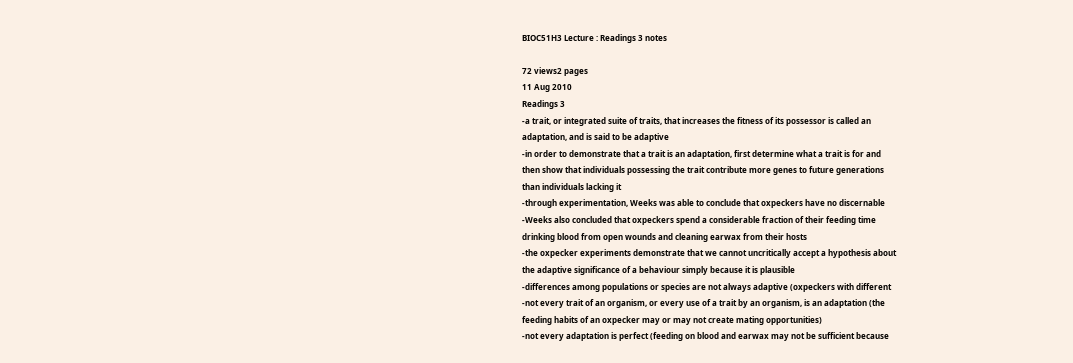BIOC51H3 Lecture : Readings 3 notes

72 views2 pages
11 Aug 2010
Readings 3
-a trait, or integrated suite of traits, that increases the fitness of its possessor is called an
adaptation, and is said to be adaptive
-in order to demonstrate that a trait is an adaptation, first determine what a trait is for and
then show that individuals possessing the trait contribute more genes to future generations
than individuals lacking it
-through experimentation, Weeks was able to conclude that oxpeckers have no discernable
-Weeks also concluded that oxpeckers spend a considerable fraction of their feeding time
drinking blood from open wounds and cleaning earwax from their hosts
-the oxpecker experiments demonstrate that we cannot uncritically accept a hypothesis about
the adaptive significance of a behaviour simply because it is plausible
-differences among populations or species are not always adaptive (oxpeckers with different
-not every trait of an organism, or every use of a trait by an organism, is an adaptation (the
feeding habits of an oxpecker may or may not create mating opportunities)
-not every adaptation is perfect (feeding on blood and earwax may not be sufficient because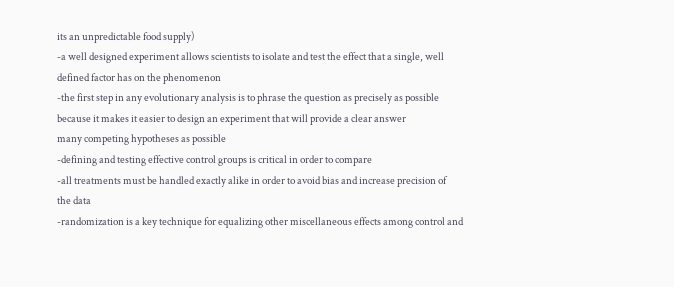its an unpredictable food supply)
-a well designed experiment allows scientists to isolate and test the effect that a single, well
defined factor has on the phenomenon
-the first step in any evolutionary analysis is to phrase the question as precisely as possible
because it makes it easier to design an experiment that will provide a clear answer
many competing hypotheses as possible
-defining and testing effective control groups is critical in order to compare
-all treatments must be handled exactly alike in order to avoid bias and increase precision of
the data
-randomization is a key technique for equalizing other miscellaneous effects among control and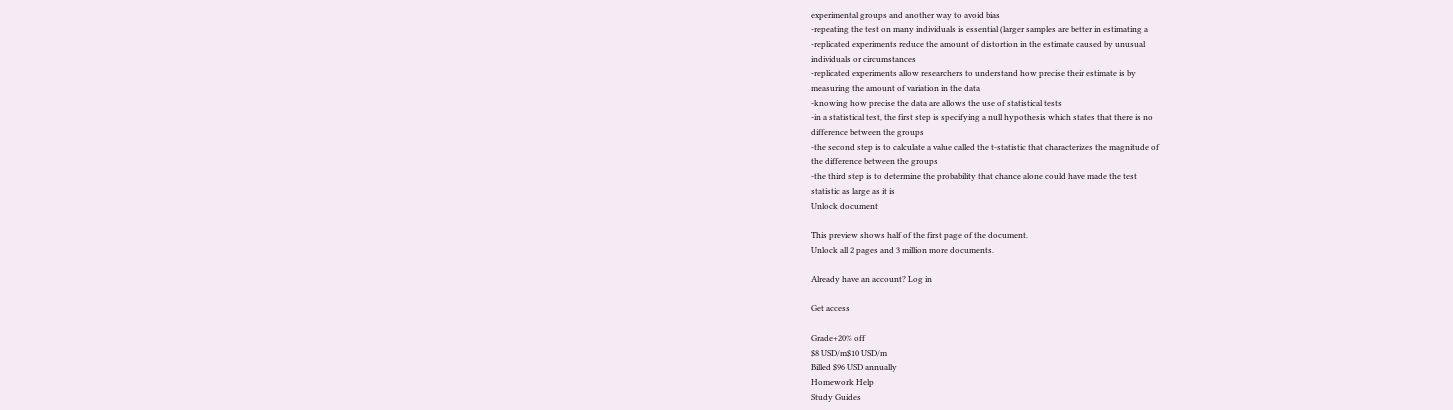experimental groups and another way to avoid bias
-repeating the test on many individuals is essential (larger samples are better in estimating a
-replicated experiments reduce the amount of distortion in the estimate caused by unusual
individuals or circumstances
-replicated experiments allow researchers to understand how precise their estimate is by
measuring the amount of variation in the data
-knowing how precise the data are allows the use of statistical tests
-in a statistical test, the first step is specifying a null hypothesis which states that there is no
difference between the groups
-the second step is to calculate a value called the t-statistic that characterizes the magnitude of
the difference between the groups
-the third step is to determine the probability that chance alone could have made the test
statistic as large as it is
Unlock document

This preview shows half of the first page of the document.
Unlock all 2 pages and 3 million more documents.

Already have an account? Log in

Get access

Grade+20% off
$8 USD/m$10 USD/m
Billed $96 USD annually
Homework Help
Study Guides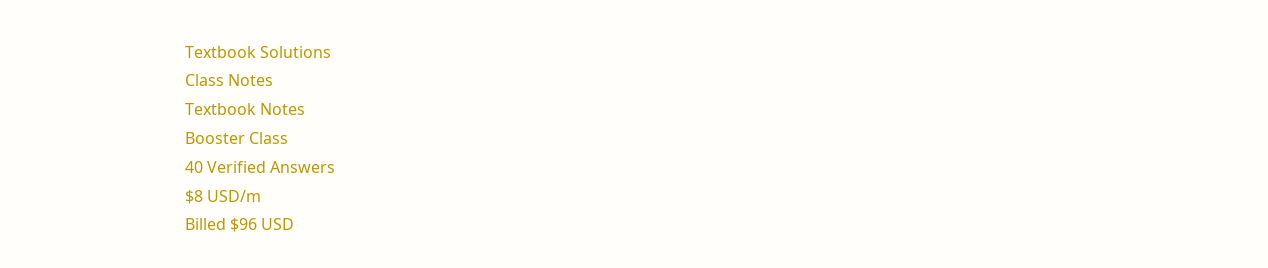Textbook Solutions
Class Notes
Textbook Notes
Booster Class
40 Verified Answers
$8 USD/m
Billed $96 USD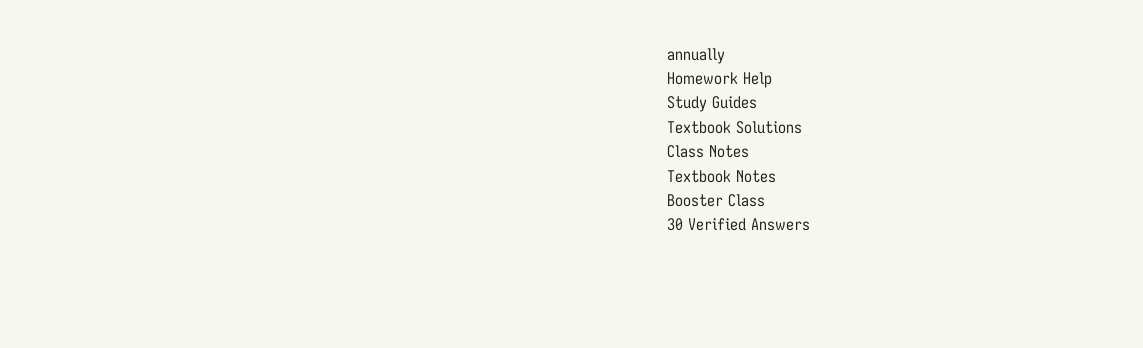annually
Homework Help
Study Guides
Textbook Solutions
Class Notes
Textbook Notes
Booster Class
30 Verified Answers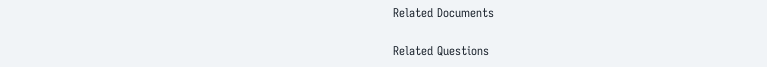Related Documents

Related Questions